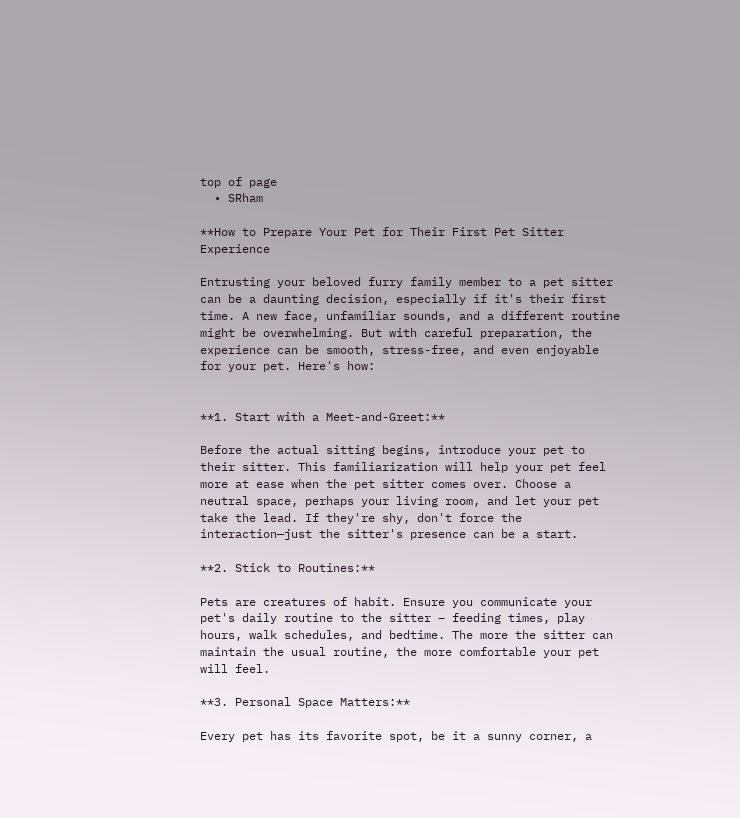top of page
  • SRham

**How to Prepare Your Pet for Their First Pet Sitter Experience

Entrusting your beloved furry family member to a pet sitter can be a daunting decision, especially if it's their first time. A new face, unfamiliar sounds, and a different routine might be overwhelming. But with careful preparation, the experience can be smooth, stress-free, and even enjoyable for your pet. Here's how:


**1. Start with a Meet-and-Greet:**

Before the actual sitting begins, introduce your pet to their sitter. This familiarization will help your pet feel more at ease when the pet sitter comes over. Choose a neutral space, perhaps your living room, and let your pet take the lead. If they're shy, don't force the interaction—just the sitter's presence can be a start.

**2. Stick to Routines:**

Pets are creatures of habit. Ensure you communicate your pet's daily routine to the sitter – feeding times, play hours, walk schedules, and bedtime. The more the sitter can maintain the usual routine, the more comfortable your pet will feel.

**3. Personal Space Matters:**

Every pet has its favorite spot, be it a sunny corner, a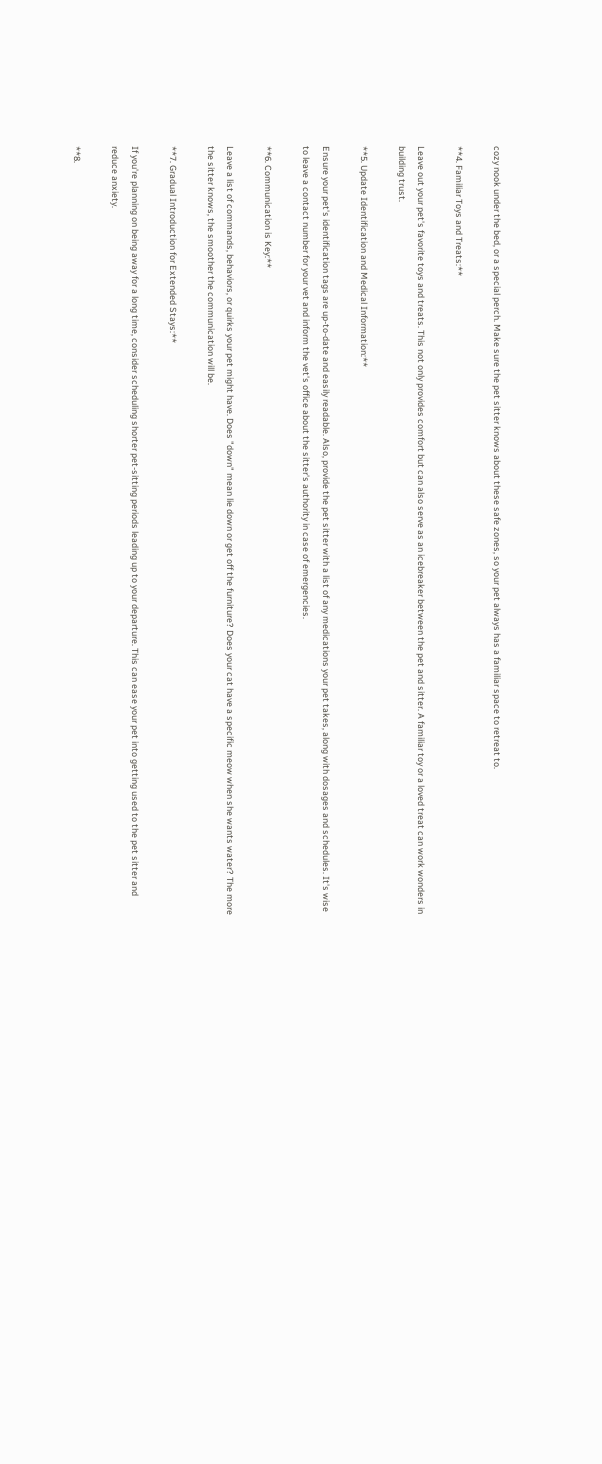cozy nook under the bed, or a special perch. Make sure the pet sitter knows about these safe zones, so your pet always has a familiar space to retreat to.

**4. Familiar Toys and Treats:**

Leave out your pet's favorite toys and treats. This not only provides comfort but can also serve as an icebreaker between the pet and sitter. A familiar toy or a loved treat can work wonders in building trust.

**5. Update Identification and Medical Information:**

Ensure your pet's identification tags are up-to-date and easily readable. Also, provide the pet sitter with a list of any medications your pet takes, along with dosages and schedules. It's wise to leave a contact number for your vet and inform the vet's office about the sitter's authority in case of emergencies.

**6. Communication is Key:**

Leave a list of commands, behaviors, or quirks your pet might have. Does "down" mean lie down or get off the furniture? Does your cat have a specific meow when she wants water? The more the sitter knows, the smoother the communication will be.

**7. Gradual Introduction for Extended Stays:**

If you're planning on being away for a long time, consider scheduling shorter pet-sitting periods leading up to your departure. This can ease your pet into getting used to the pet sitter and reduce anxiety.

**8.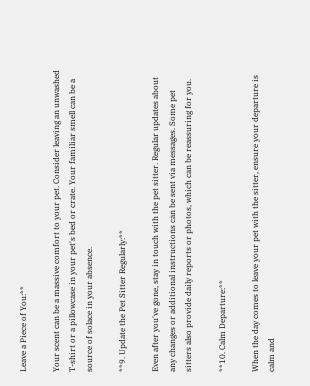Leave a Piece of You:**

Your scent can be a massive comfort to your pet. Consider leaving an unwashed T-shirt or a pillowcase in your pet's bed or crate. Your familiar smell can be a source of solace in your absence.

**9. Update the Pet Sitter Regularly:**

Even after you've gone, stay in touch with the pet sitter. Regular updates about any changes or additional instructions can be sent via messages. Some pet sitters also provide daily reports or photos, which can be reassuring for you.

**10. Calm Departure:**

When the day comes to leave your pet with the sitter, ensure your departure is calm and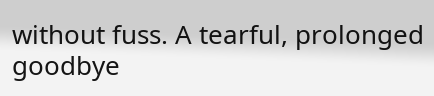without fuss. A tearful, prolonged goodbye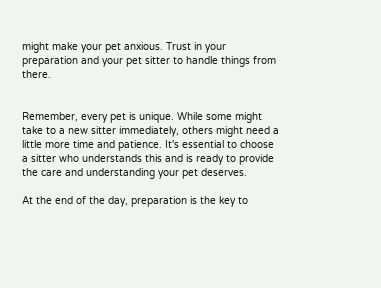might make your pet anxious. Trust in your preparation and your pet sitter to handle things from there.


Remember, every pet is unique. While some might take to a new sitter immediately, others might need a little more time and patience. It's essential to choose a sitter who understands this and is ready to provide the care and understanding your pet deserves.

At the end of the day, preparation is the key to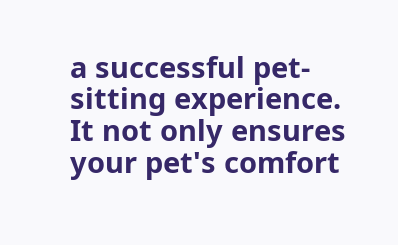a successful pet-sitting experience. It not only ensures your pet's comfort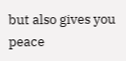but also gives you peace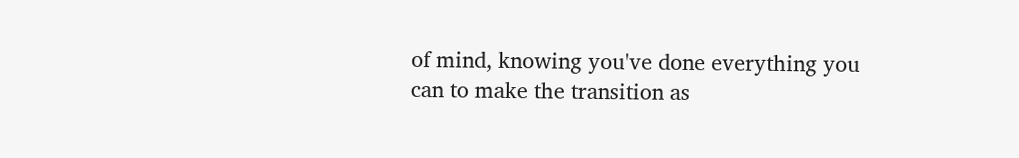of mind, knowing you've done everything you can to make the transition as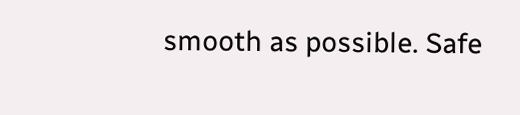smooth as possible. Safe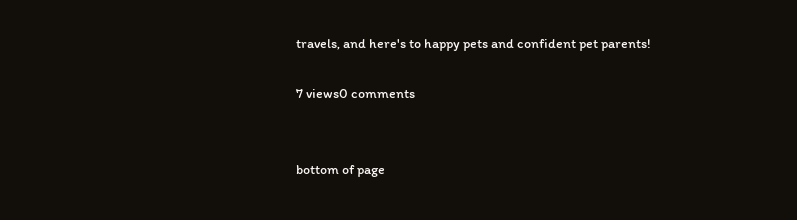travels, and here's to happy pets and confident pet parents!

7 views0 comments


bottom of page